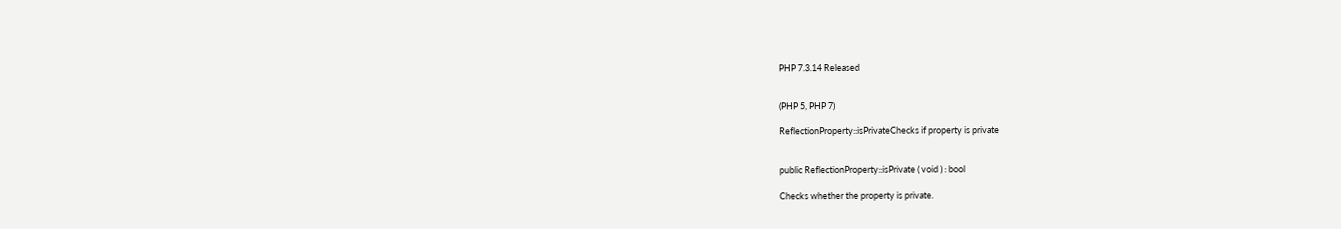PHP 7.3.14 Released


(PHP 5, PHP 7)

ReflectionProperty::isPrivateChecks if property is private


public ReflectionProperty::isPrivate ( void ) : bool

Checks whether the property is private.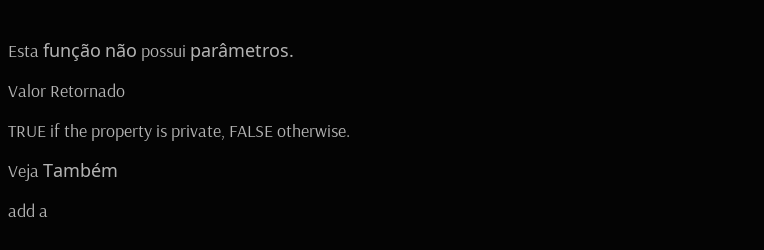Esta função não possui parâmetros.

Valor Retornado

TRUE if the property is private, FALSE otherwise.

Veja Também

add a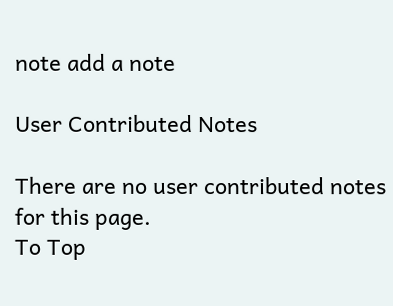note add a note

User Contributed Notes

There are no user contributed notes for this page.
To Top